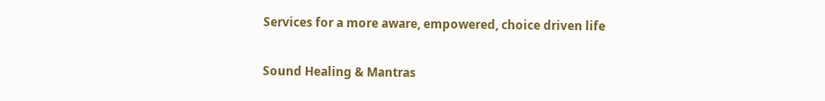Services for a more aware, empowered, choice driven life

Sound Healing & Mantras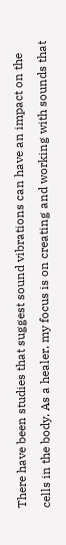There have been studies that suggest sound vibrations can have an impact on the cells in the body. As a healer, my focus is on creating and working with sounds that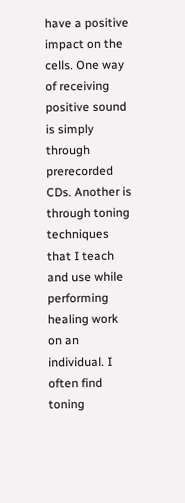have a positive impact on the cells. One way of receiving positive sound is simply through prerecorded CDs. Another is through toning techniques that I teach and use while performing healing work on an individual. I often find toning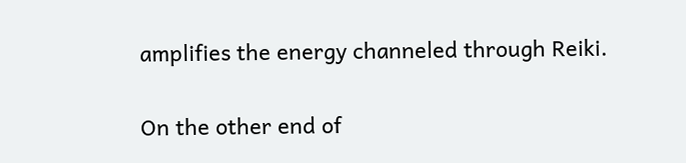amplifies the energy channeled through Reiki.

On the other end of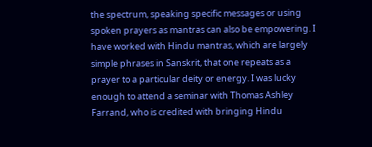the spectrum, speaking specific messages or using spoken prayers as mantras can also be empowering. I have worked with Hindu mantras, which are largely simple phrases in Sanskrit, that one repeats as a prayer to a particular deity or energy. I was lucky enough to attend a seminar with Thomas Ashley Farrand, who is credited with bringing Hindu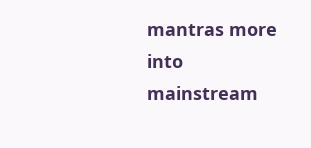mantras more into mainstream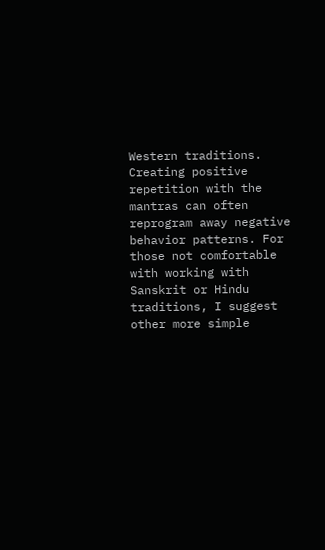Western traditions. Creating positive repetition with the mantras can often reprogram away negative behavior patterns. For those not comfortable with working with Sanskrit or Hindu traditions, I suggest other more simple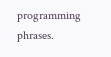programming phrases.